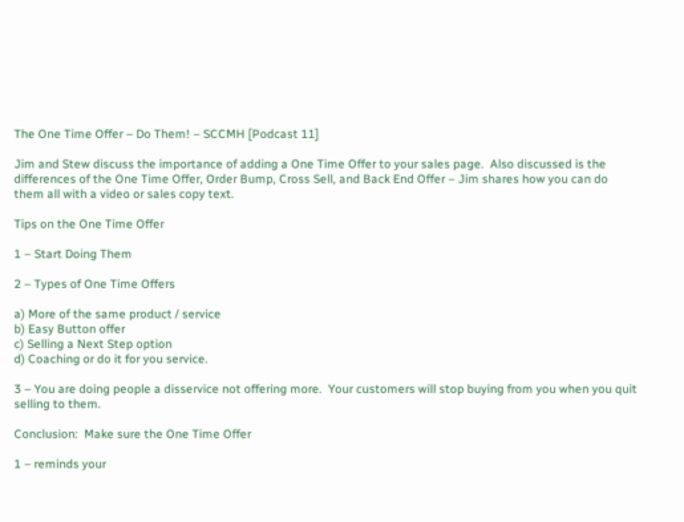The One Time Offer – Do Them! – SCCMH [Podcast 11]

Jim and Stew discuss the importance of adding a One Time Offer to your sales page.  Also discussed is the differences of the One Time Offer, Order Bump, Cross Sell, and Back End Offer – Jim shares how you can do them all with a video or sales copy text.

Tips on the One Time Offer

1 – Start Doing Them

2 – Types of One Time Offers

a) More of the same product / service
b) Easy Button offer
c) Selling a Next Step option
d) Coaching or do it for you service.

3 – You are doing people a disservice not offering more.  Your customers will stop buying from you when you quit selling to them.

Conclusion:  Make sure the One Time Offer

1 – reminds your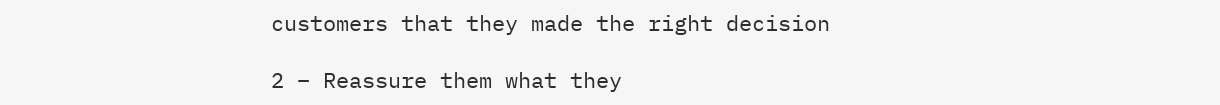customers that they made the right decision

2 – Reassure them what they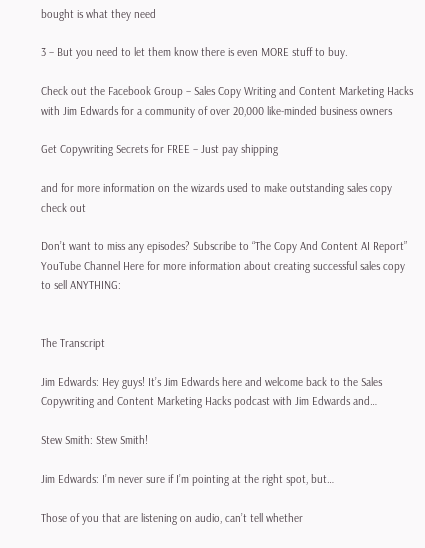bought is what they need

3 – But you need to let them know there is even MORE stuff to buy.

Check out the Facebook Group – Sales Copy Writing and Content Marketing Hacks with Jim Edwards for a community of over 20,000 like-minded business owners

Get Copywriting Secrets for FREE – Just pay shipping

and for more information on the wizards used to make outstanding sales copy check out

Don’t want to miss any episodes? Subscribe to “The Copy And Content AI Report” YouTube Channel Here for more information about creating successful sales copy to sell ANYTHING:


The Transcript

Jim Edwards: Hey guys! It’s Jim Edwards here and welcome back to the Sales Copywriting and Content Marketing Hacks podcast with Jim Edwards and…

Stew Smith: Stew Smith!

Jim Edwards: I’m never sure if I’m pointing at the right spot, but…

Those of you that are listening on audio, can’t tell whether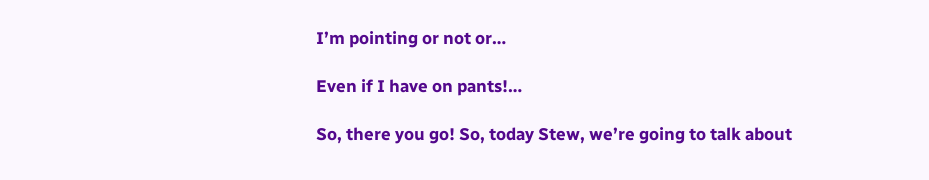I’m pointing or not or…

Even if I have on pants!…

So, there you go! So, today Stew, we’re going to talk about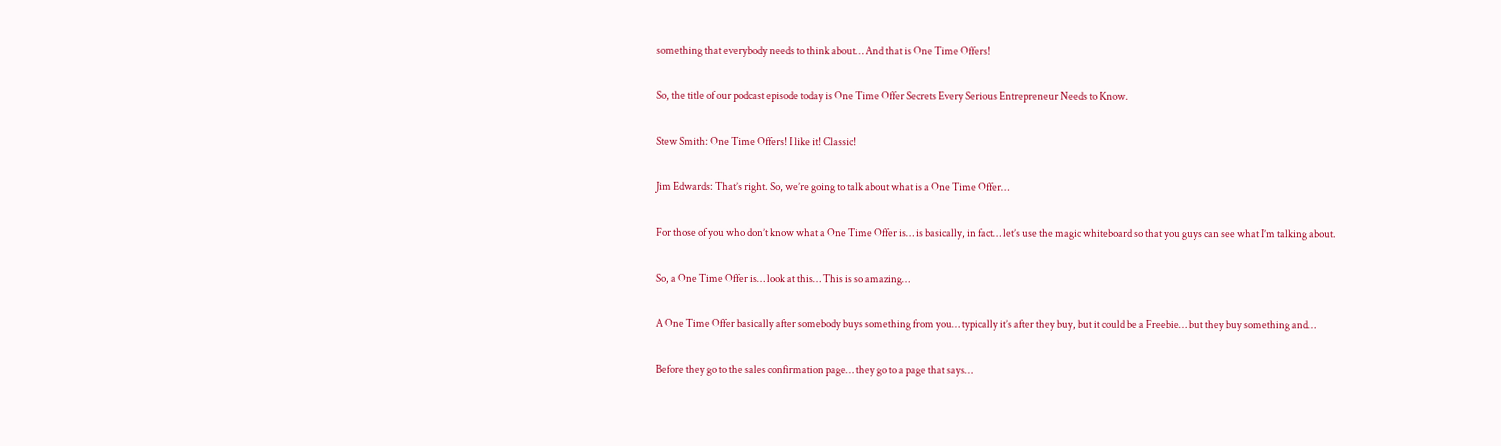something that everybody needs to think about… And that is One Time Offers!

So, the title of our podcast episode today is One Time Offer Secrets Every Serious Entrepreneur Needs to Know.

Stew Smith: One Time Offers! I like it! Classic!

Jim Edwards: That’s right. So, we’re going to talk about what is a One Time Offer…

For those of you who don’t know what a One Time Offer is… is basically, in fact… let’s use the magic whiteboard so that you guys can see what I’m talking about.

So, a One Time Offer is… look at this… This is so amazing…

A One Time Offer basically after somebody buys something from you… typically it’s after they buy, but it could be a Freebie… but they buy something and…

Before they go to the sales confirmation page… they go to a page that says…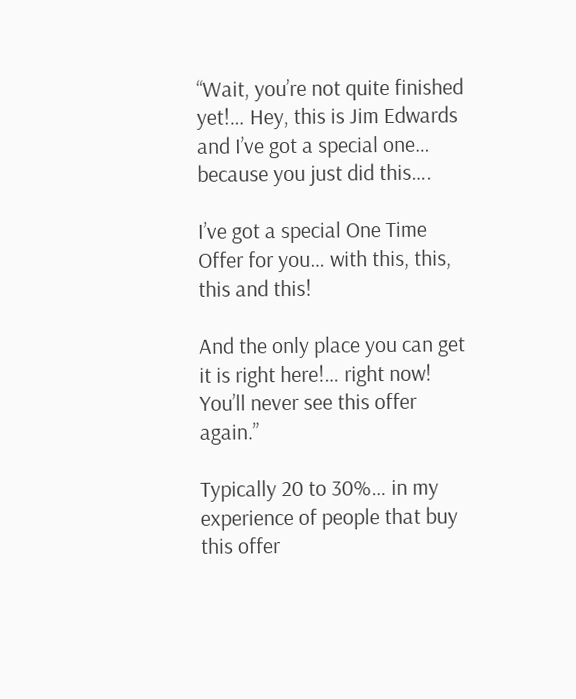“Wait, you’re not quite finished yet!… Hey, this is Jim Edwards and I’ve got a special one… because you just did this….

I’ve got a special One Time Offer for you… with this, this, this and this!

And the only place you can get it is right here!… right now! You’ll never see this offer again.”

Typically 20 to 30%… in my experience of people that buy this offer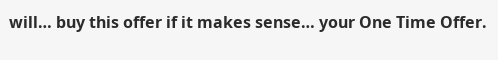will… buy this offer if it makes sense… your One Time Offer.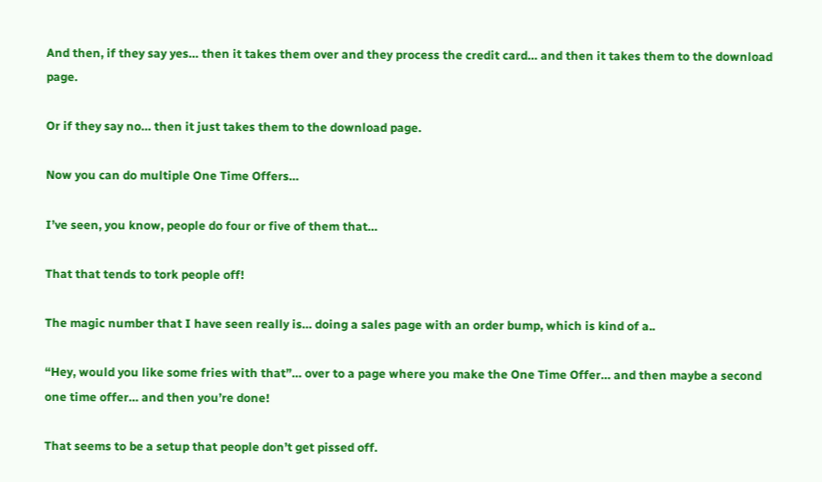And then, if they say yes… then it takes them over and they process the credit card… and then it takes them to the download page.

Or if they say no… then it just takes them to the download page.

Now you can do multiple One Time Offers…

I’ve seen, you know, people do four or five of them that…

That that tends to tork people off!

The magic number that I have seen really is… doing a sales page with an order bump, which is kind of a..

“Hey, would you like some fries with that”… over to a page where you make the One Time Offer… and then maybe a second one time offer… and then you’re done!

That seems to be a setup that people don’t get pissed off.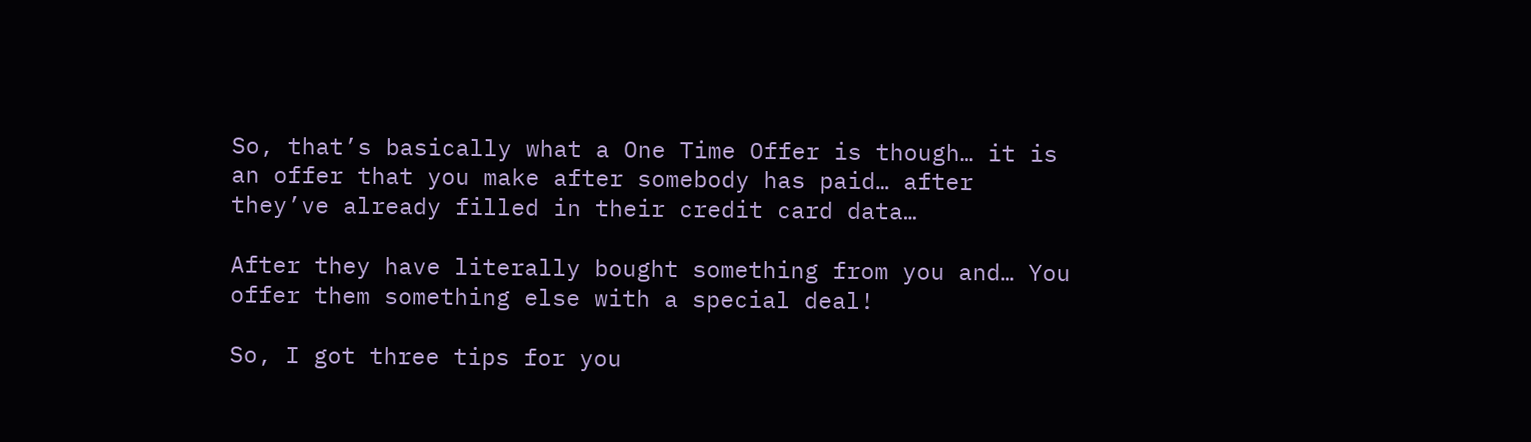So, that’s basically what a One Time Offer is though… it is an offer that you make after somebody has paid… after they’ve already filled in their credit card data…

After they have literally bought something from you and… You offer them something else with a special deal!

So, I got three tips for you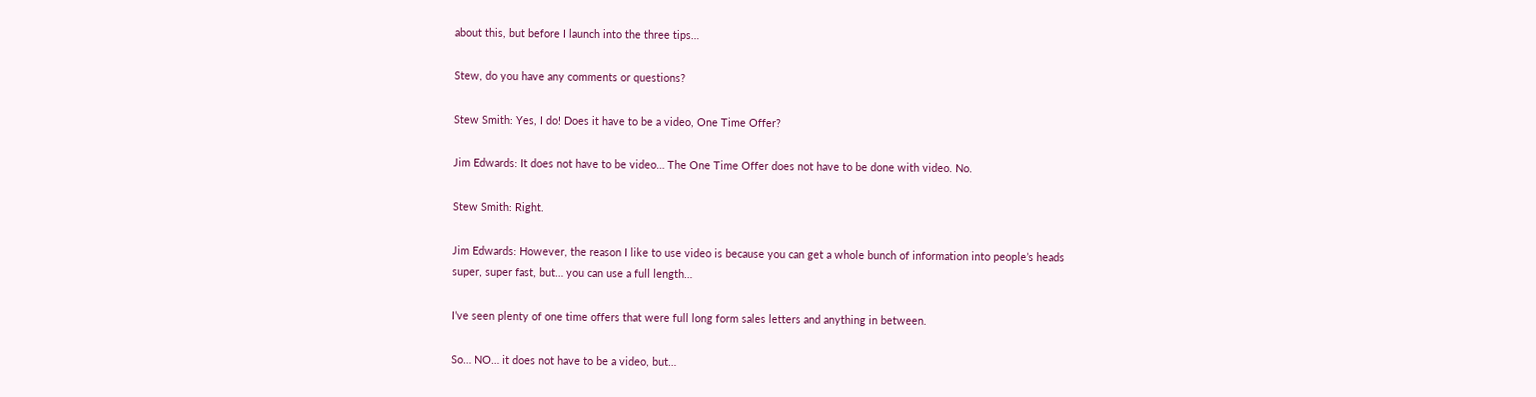about this, but before I launch into the three tips…

Stew, do you have any comments or questions?

Stew Smith: Yes, I do! Does it have to be a video, One Time Offer?

Jim Edwards: It does not have to be video… The One Time Offer does not have to be done with video. No.

Stew Smith: Right.

Jim Edwards: However, the reason I like to use video is because you can get a whole bunch of information into people’s heads super, super fast, but… you can use a full length…

I’ve seen plenty of one time offers that were full long form sales letters and anything in between.

So… NO… it does not have to be a video, but…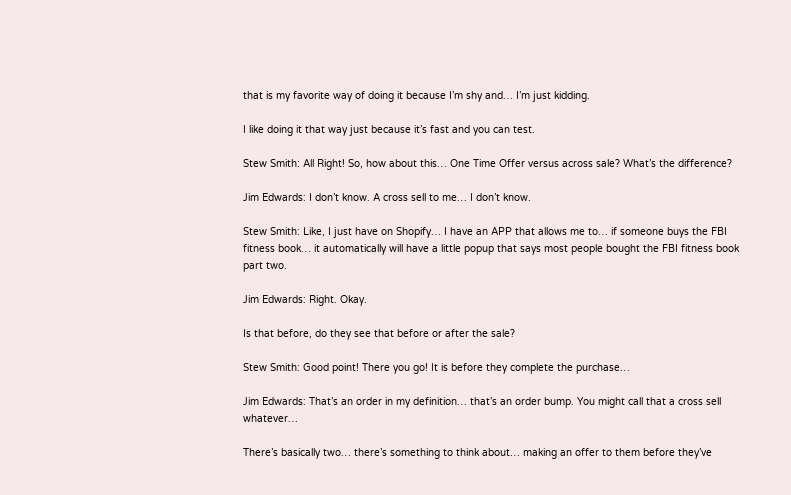that is my favorite way of doing it because I’m shy and… I’m just kidding.

I like doing it that way just because it’s fast and you can test.

Stew Smith: All Right! So, how about this… One Time Offer versus across sale? What’s the difference?

Jim Edwards: I don’t know. A cross sell to me… I don’t know.

Stew Smith: Like, I just have on Shopify… I have an APP that allows me to… if someone buys the FBI fitness book… it automatically will have a little popup that says most people bought the FBI fitness book part two.

Jim Edwards: Right. Okay.

Is that before, do they see that before or after the sale?

Stew Smith: Good point! There you go! It is before they complete the purchase…

Jim Edwards: That’s an order in my definition… that’s an order bump. You might call that a cross sell whatever…

There’s basically two… there’s something to think about… making an offer to them before they’ve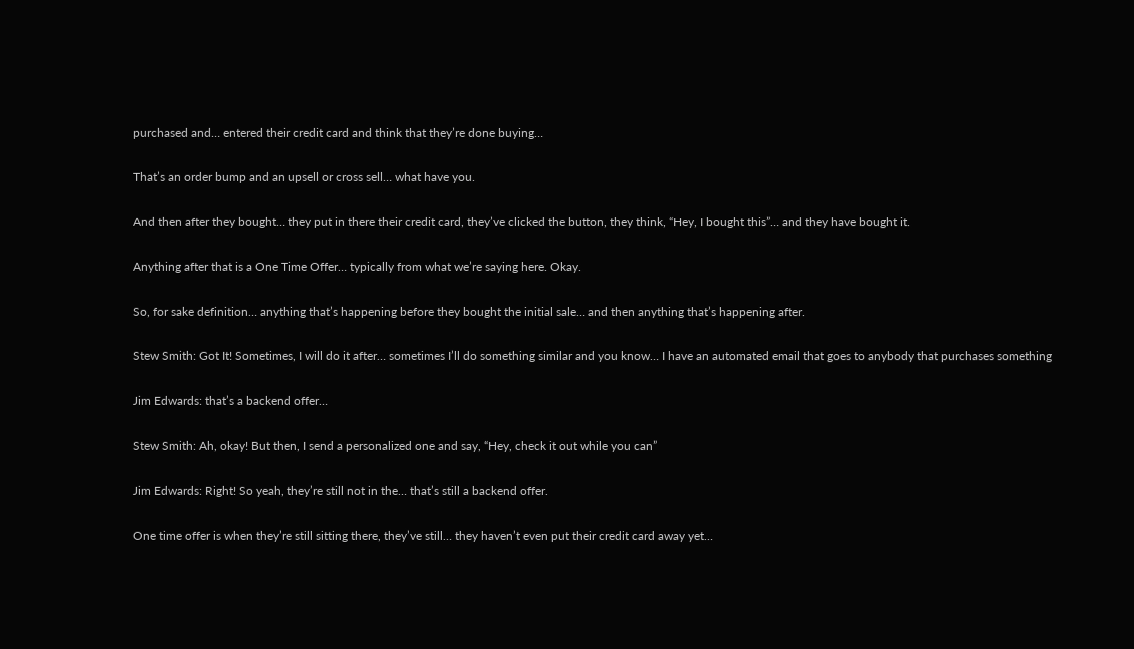purchased and… entered their credit card and think that they’re done buying…

That’s an order bump and an upsell or cross sell… what have you.

And then after they bought… they put in there their credit card, they’ve clicked the button, they think, “Hey, I bought this”… and they have bought it.

Anything after that is a One Time Offer… typically from what we’re saying here. Okay.

So, for sake definition… anything that’s happening before they bought the initial sale… and then anything that’s happening after.

Stew Smith: Got It! Sometimes, I will do it after… sometimes I’ll do something similar and you know… I have an automated email that goes to anybody that purchases something

Jim Edwards: that’s a backend offer…

Stew Smith: Ah, okay! But then, I send a personalized one and say, “Hey, check it out while you can”

Jim Edwards: Right! So yeah, they’re still not in the… that’s still a backend offer.

One time offer is when they’re still sitting there, they’ve still… they haven’t even put their credit card away yet…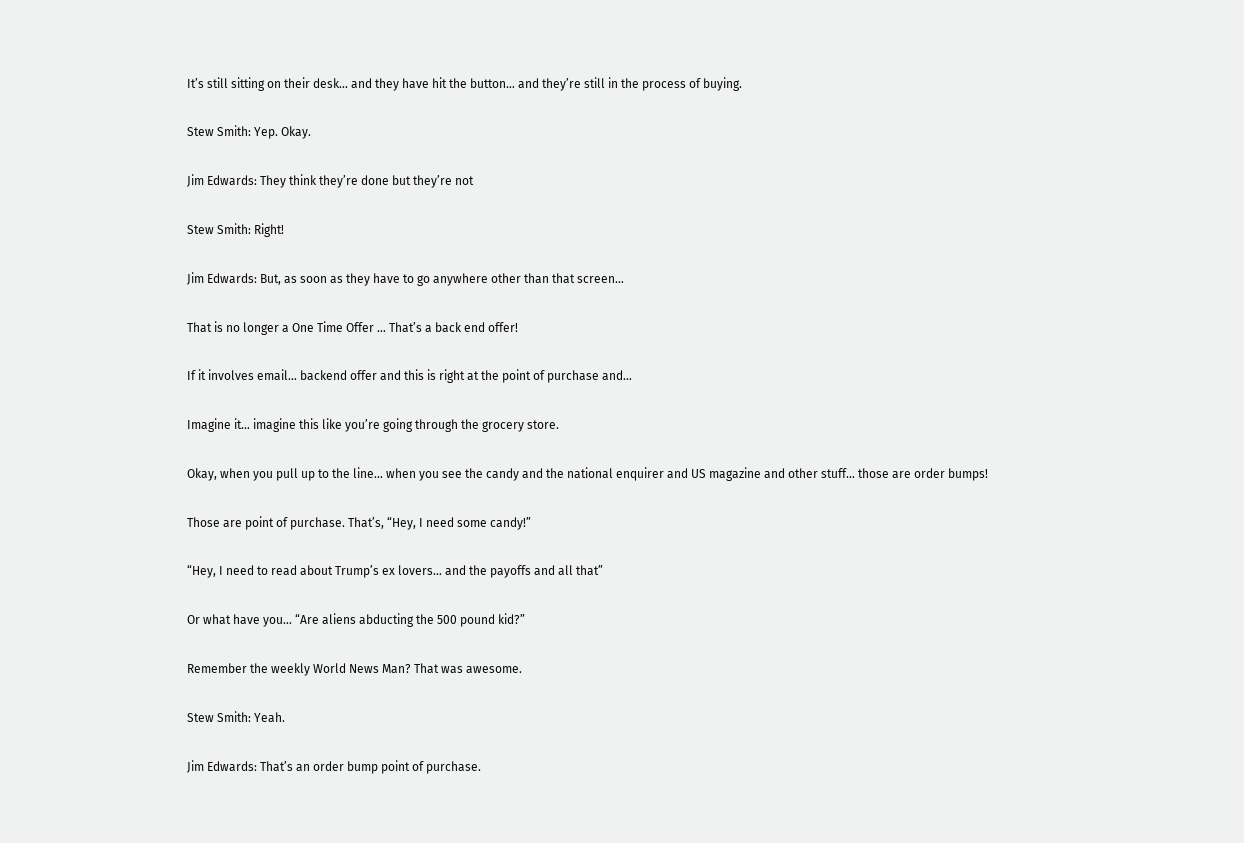It’s still sitting on their desk… and they have hit the button… and they’re still in the process of buying.

Stew Smith: Yep. Okay.

Jim Edwards: They think they’re done but they’re not

Stew Smith: Right!

Jim Edwards: But, as soon as they have to go anywhere other than that screen…

That is no longer a One Time Offer … That’s a back end offer!

If it involves email… backend offer and this is right at the point of purchase and…

Imagine it… imagine this like you’re going through the grocery store.

Okay, when you pull up to the line… when you see the candy and the national enquirer and US magazine and other stuff… those are order bumps!

Those are point of purchase. That’s, “Hey, I need some candy!”

“Hey, I need to read about Trump’s ex lovers… and the payoffs and all that”

Or what have you… “Are aliens abducting the 500 pound kid?”

Remember the weekly World News Man? That was awesome.

Stew Smith: Yeah.

Jim Edwards: That’s an order bump point of purchase.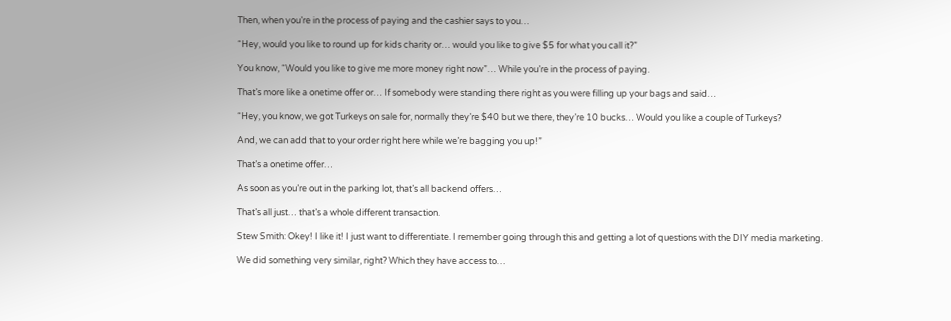Then, when you’re in the process of paying and the cashier says to you…

“Hey, would you like to round up for kids charity or… would you like to give $5 for what you call it?”

You know, “Would you like to give me more money right now”… While you’re in the process of paying.

That’s more like a onetime offer or… If somebody were standing there right as you were filling up your bags and said…

“Hey, you know, we got Turkeys on sale for, normally they’re $40 but we there, they’re 10 bucks… Would you like a couple of Turkeys?

And, we can add that to your order right here while we’re bagging you up!”

That’s a onetime offer…

As soon as you’re out in the parking lot, that’s all backend offers…

That’s all just… that’s a whole different transaction.

Stew Smith: Okey! I like it! I just want to differentiate. I remember going through this and getting a lot of questions with the DIY media marketing.

We did something very similar, right? Which they have access to…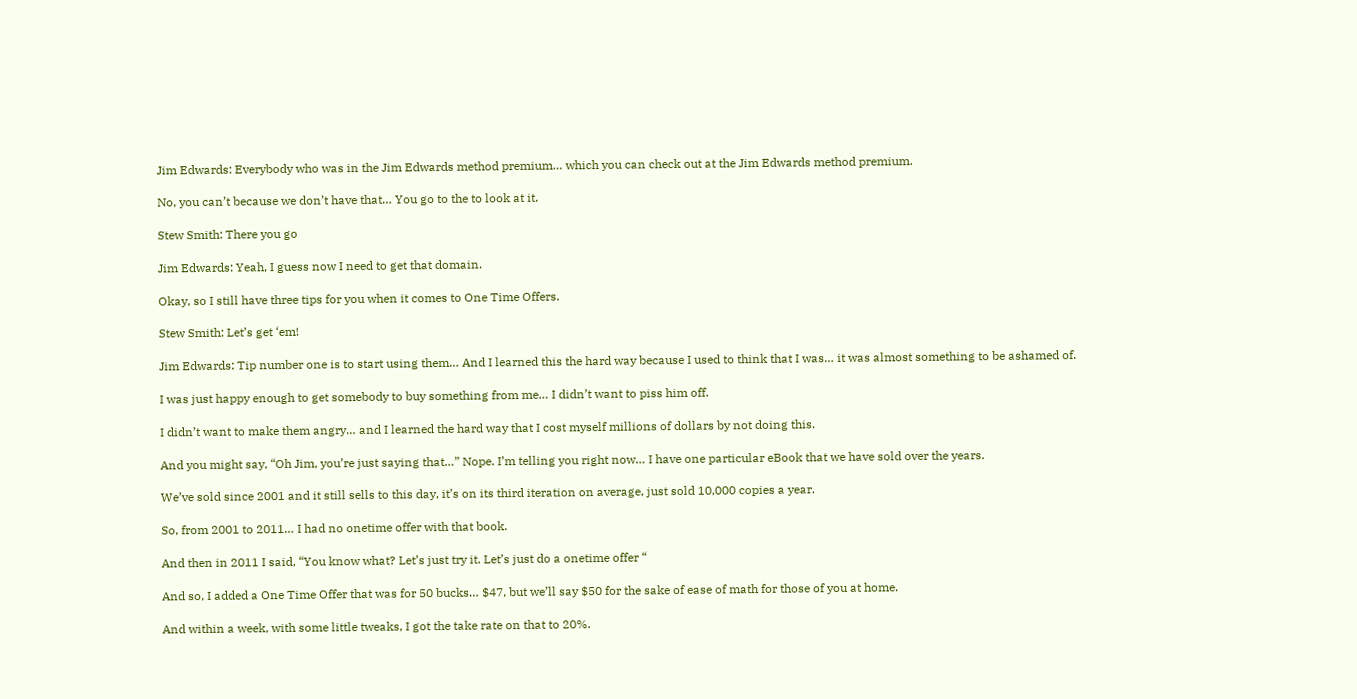Jim Edwards: Everybody who was in the Jim Edwards method premium… which you can check out at the Jim Edwards method premium.

No, you can’t because we don’t have that… You go to the to look at it.

Stew Smith: There you go

Jim Edwards: Yeah, I guess now I need to get that domain.

Okay, so I still have three tips for you when it comes to One Time Offers.

Stew Smith: Let’s get ‘em!

Jim Edwards: Tip number one is to start using them… And I learned this the hard way because I used to think that I was… it was almost something to be ashamed of.

I was just happy enough to get somebody to buy something from me… I didn’t want to piss him off.

I didn’t want to make them angry… and I learned the hard way that I cost myself millions of dollars by not doing this.

And you might say, “Oh Jim, you’re just saying that…” Nope. I’m telling you right now… I have one particular eBook that we have sold over the years.

We’ve sold since 2001 and it still sells to this day, it’s on its third iteration on average, just sold 10,000 copies a year.

So, from 2001 to 2011… I had no onetime offer with that book.

And then in 2011 I said, “You know what? Let’s just try it. Let’s just do a onetime offer “

And so, I added a One Time Offer that was for 50 bucks… $47, but we’ll say $50 for the sake of ease of math for those of you at home.

And within a week, with some little tweaks, I got the take rate on that to 20%.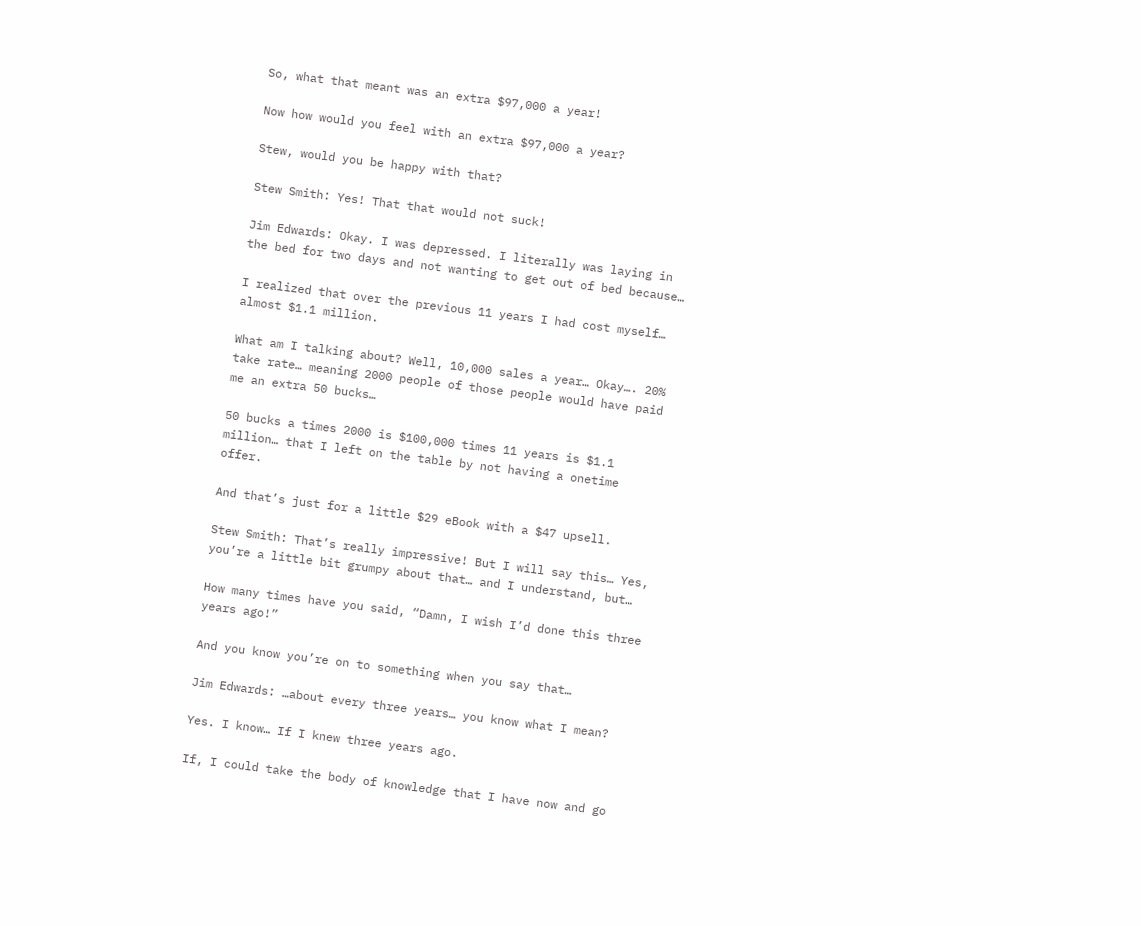So, what that meant was an extra $97,000 a year!

Now how would you feel with an extra $97,000 a year?

Stew, would you be happy with that?

Stew Smith: Yes! That that would not suck!

Jim Edwards: Okay. I was depressed. I literally was laying in the bed for two days and not wanting to get out of bed because…

I realized that over the previous 11 years I had cost myself… almost $1.1 million.

What am I talking about? Well, 10,000 sales a year… Okay…. 20% take rate… meaning 2000 people of those people would have paid me an extra 50 bucks…

50 bucks a times 2000 is $100,000 times 11 years is $1.1 million… that I left on the table by not having a onetime offer.

And that’s just for a little $29 eBook with a $47 upsell.

Stew Smith: That’s really impressive! But I will say this… Yes, you’re a little bit grumpy about that… and I understand, but…

How many times have you said, “Damn, I wish I’d done this three years ago!”

And you know you’re on to something when you say that…

Jim Edwards: …about every three years… you know what I mean?

Yes. I know… If I knew three years ago.

If, I could take the body of knowledge that I have now and go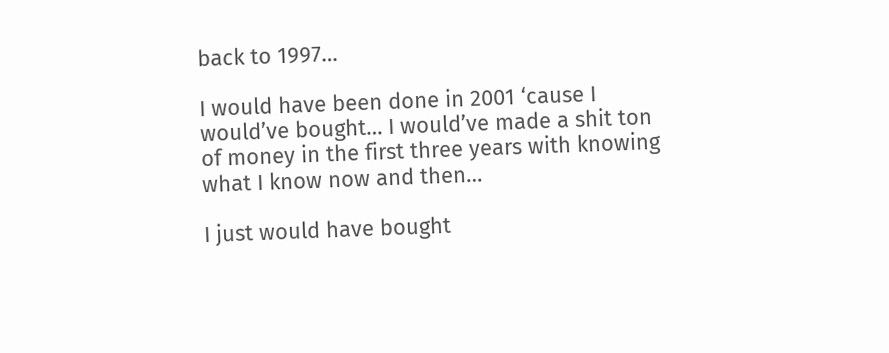back to 1997…

I would have been done in 2001 ‘cause I would’ve bought… I would’ve made a shit ton of money in the first three years with knowing what I know now and then…

I just would have bought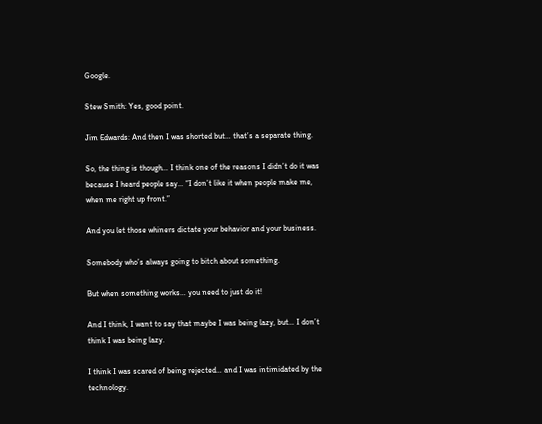Google.

Stew Smith: Yes, good point.

Jim Edwards: And then I was shorted but… that’s a separate thing.

So, the thing is though… I think one of the reasons I didn’t do it was because I heard people say… “I don’t like it when people make me, when me right up front.”

And you let those whiners dictate your behavior and your business.

Somebody who’s always going to bitch about something.

But when something works… you need to just do it!

And I think, I want to say that maybe I was being lazy, but… I don’t think I was being lazy.

I think I was scared of being rejected… and I was intimidated by the technology.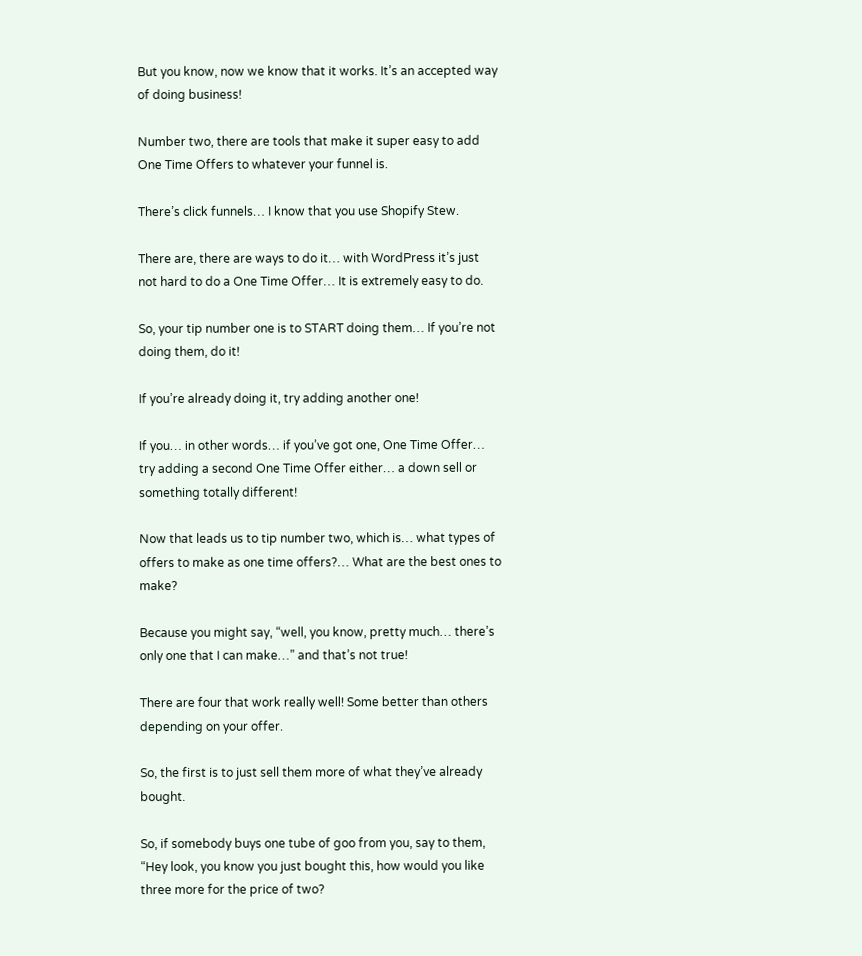But you know, now we know that it works. It’s an accepted way of doing business!

Number two, there are tools that make it super easy to add One Time Offers to whatever your funnel is.

There’s click funnels… I know that you use Shopify Stew.

There are, there are ways to do it… with WordPress it’s just not hard to do a One Time Offer… It is extremely easy to do.

So, your tip number one is to START doing them… If you’re not doing them, do it!

If you’re already doing it, try adding another one!

If you… in other words… if you’ve got one, One Time Offer… try adding a second One Time Offer either… a down sell or something totally different!

Now that leads us to tip number two, which is… what types of offers to make as one time offers?… What are the best ones to make?

Because you might say, “well, you know, pretty much… there’s only one that I can make…” and that’s not true!

There are four that work really well! Some better than others depending on your offer.

So, the first is to just sell them more of what they’ve already bought.

So, if somebody buys one tube of goo from you, say to them, “Hey look, you know you just bought this, how would you like three more for the price of two?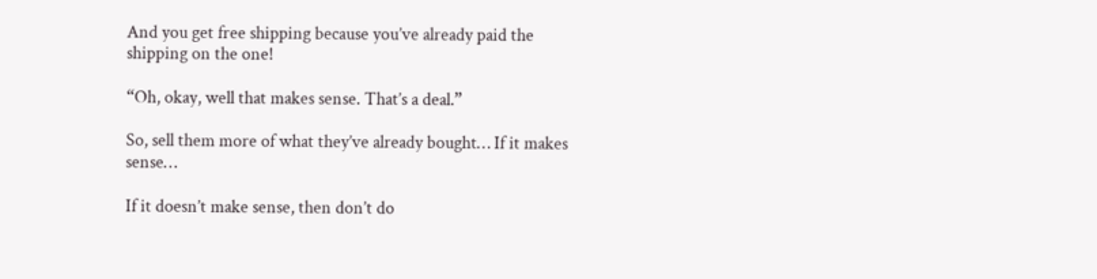And you get free shipping because you’ve already paid the shipping on the one!

“Oh, okay, well that makes sense. That’s a deal.”

So, sell them more of what they’ve already bought… If it makes sense…

If it doesn’t make sense, then don’t do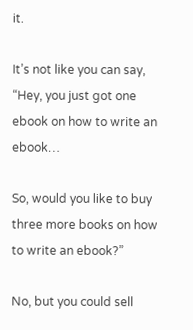it.

It’s not like you can say, “Hey, you just got one ebook on how to write an ebook…

So, would you like to buy three more books on how to write an ebook?”

No, but you could sell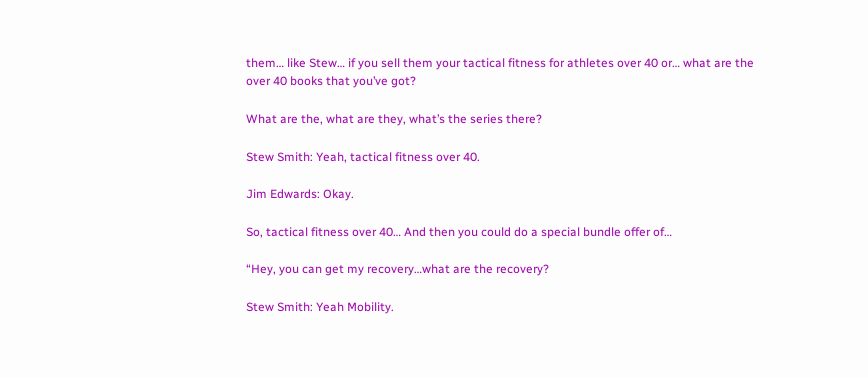them… like Stew… if you sell them your tactical fitness for athletes over 40 or… what are the over 40 books that you’ve got?

What are the, what are they, what’s the series there?

Stew Smith: Yeah, tactical fitness over 40.

Jim Edwards: Okay.

So, tactical fitness over 40… And then you could do a special bundle offer of…

“Hey, you can get my recovery…what are the recovery?

Stew Smith: Yeah Mobility.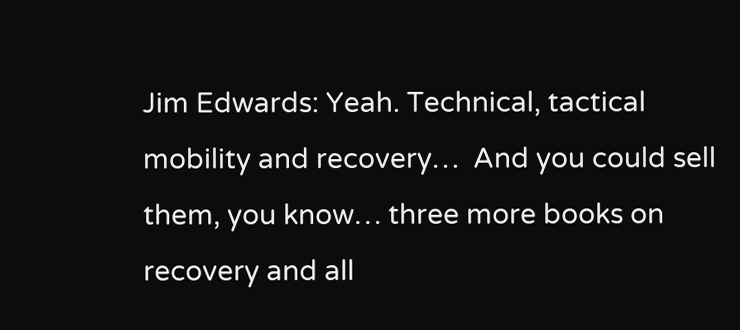Jim Edwards: Yeah. Technical, tactical mobility and recovery…  And you could sell them, you know… three more books on recovery and all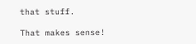that stuff.

That makes sense!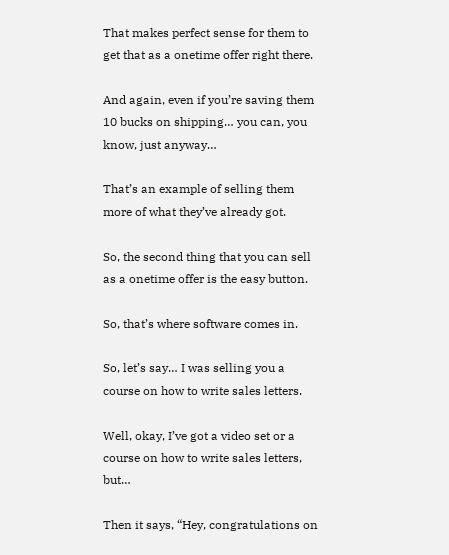That makes perfect sense for them to get that as a onetime offer right there.

And again, even if you’re saving them 10 bucks on shipping… you can, you know, just anyway…

That’s an example of selling them more of what they’ve already got.

So, the second thing that you can sell as a onetime offer is the easy button.

So, that’s where software comes in.

So, let’s say… I was selling you a course on how to write sales letters.

Well, okay, I’ve got a video set or a course on how to write sales letters, but…

Then it says, “Hey, congratulations on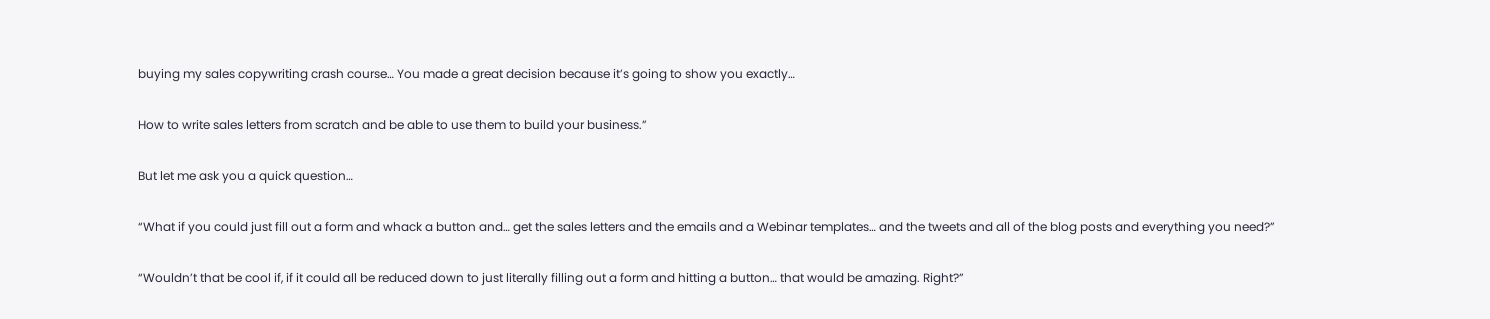buying my sales copywriting crash course… You made a great decision because it’s going to show you exactly…

How to write sales letters from scratch and be able to use them to build your business.”

But let me ask you a quick question…

“What if you could just fill out a form and whack a button and… get the sales letters and the emails and a Webinar templates… and the tweets and all of the blog posts and everything you need?”

“Wouldn’t that be cool if, if it could all be reduced down to just literally filling out a form and hitting a button… that would be amazing. Right?”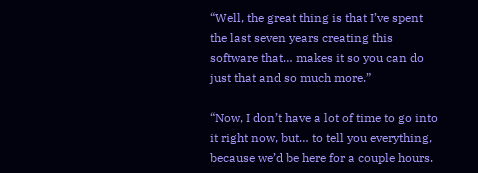“Well, the great thing is that I’ve spent the last seven years creating this software that… makes it so you can do just that and so much more.”

“Now, I don’t have a lot of time to go into it right now, but… to tell you everything, because we’d be here for a couple hours.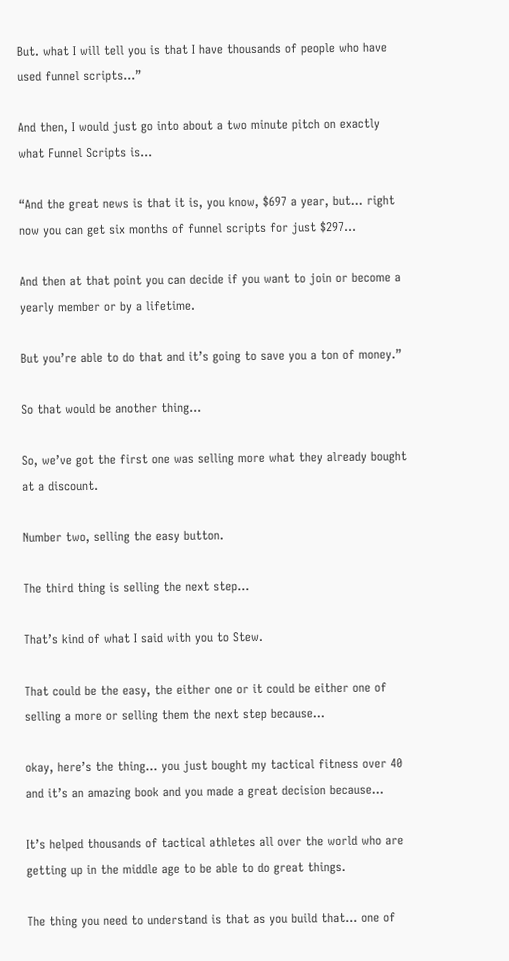But. what I will tell you is that I have thousands of people who have used funnel scripts…”

And then, I would just go into about a two minute pitch on exactly what Funnel Scripts is…

“And the great news is that it is, you know, $697 a year, but… right now you can get six months of funnel scripts for just $297…

And then at that point you can decide if you want to join or become a yearly member or by a lifetime.

But you’re able to do that and it’s going to save you a ton of money.”

So that would be another thing…

So, we’ve got the first one was selling more what they already bought at a discount.

Number two, selling the easy button.

The third thing is selling the next step…

That’s kind of what I said with you to Stew.

That could be the easy, the either one or it could be either one of selling a more or selling them the next step because…

okay, here’s the thing… you just bought my tactical fitness over 40 and it’s an amazing book and you made a great decision because…

It’s helped thousands of tactical athletes all over the world who are getting up in the middle age to be able to do great things.

The thing you need to understand is that as you build that… one of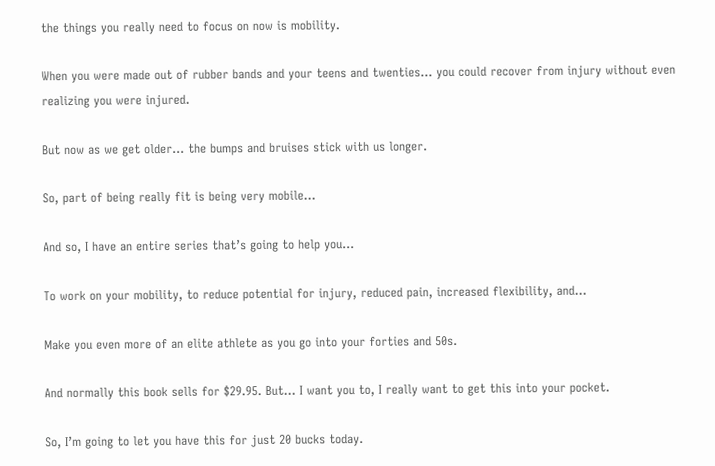the things you really need to focus on now is mobility.

When you were made out of rubber bands and your teens and twenties… you could recover from injury without even realizing you were injured.

But now as we get older… the bumps and bruises stick with us longer.

So, part of being really fit is being very mobile…

And so, I have an entire series that’s going to help you…

To work on your mobility, to reduce potential for injury, reduced pain, increased flexibility, and…

Make you even more of an elite athlete as you go into your forties and 50s.

And normally this book sells for $29.95. But… I want you to, I really want to get this into your pocket.

So, I’m going to let you have this for just 20 bucks today.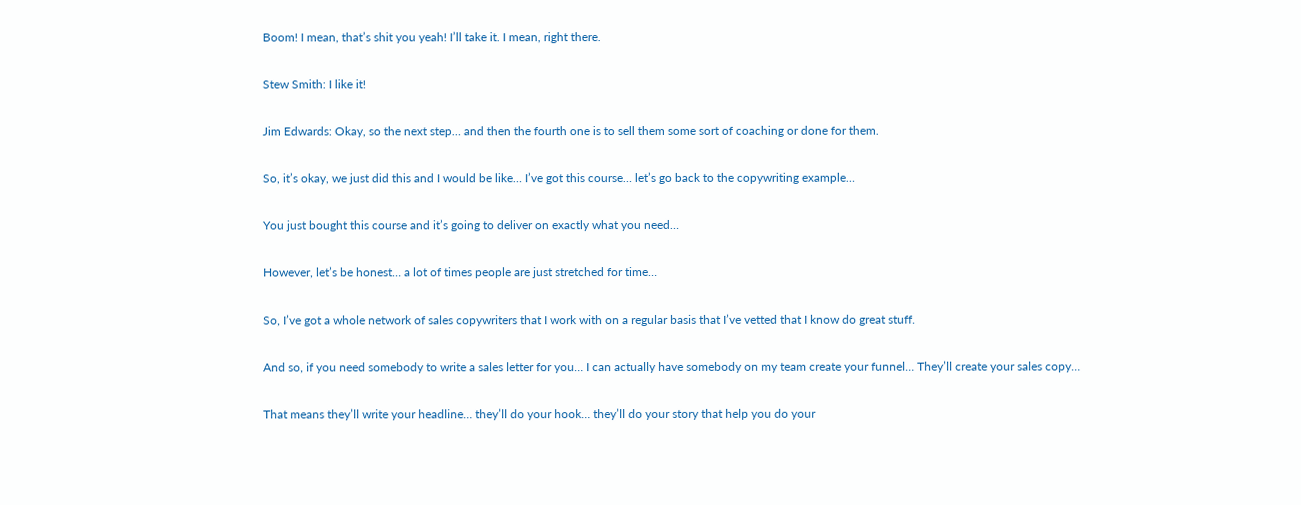Boom! I mean, that’s shit you yeah! I’ll take it. I mean, right there.

Stew Smith: I like it!

Jim Edwards: Okay, so the next step… and then the fourth one is to sell them some sort of coaching or done for them.

So, it’s okay, we just did this and I would be like… I’ve got this course… let’s go back to the copywriting example…

You just bought this course and it’s going to deliver on exactly what you need…

However, let’s be honest… a lot of times people are just stretched for time…

So, I’ve got a whole network of sales copywriters that I work with on a regular basis that I’ve vetted that I know do great stuff.

And so, if you need somebody to write a sales letter for you… I can actually have somebody on my team create your funnel… They’ll create your sales copy…

That means they’ll write your headline… they’ll do your hook… they’ll do your story that help you do your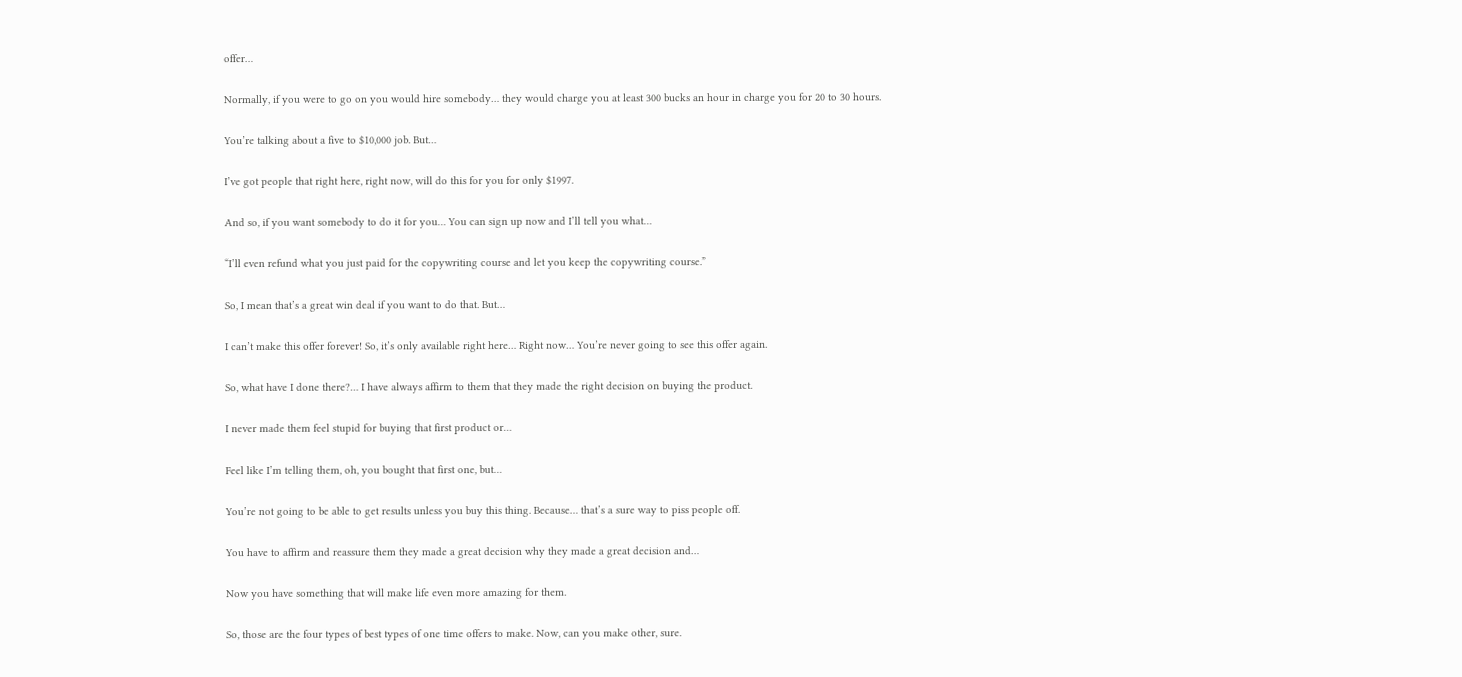offer…

Normally, if you were to go on you would hire somebody… they would charge you at least 300 bucks an hour in charge you for 20 to 30 hours.

You’re talking about a five to $10,000 job. But…

I’ve got people that right here, right now, will do this for you for only $1997.

And so, if you want somebody to do it for you… You can sign up now and I’ll tell you what…

“I’ll even refund what you just paid for the copywriting course and let you keep the copywriting course.”

So, I mean that’s a great win deal if you want to do that. But…

I can’t make this offer forever! So, it’s only available right here… Right now… You’re never going to see this offer again.

So, what have I done there?… I have always affirm to them that they made the right decision on buying the product.

I never made them feel stupid for buying that first product or…

Feel like I’m telling them, oh, you bought that first one, but…

You’re not going to be able to get results unless you buy this thing. Because… that’s a sure way to piss people off.

You have to affirm and reassure them they made a great decision why they made a great decision and…

Now you have something that will make life even more amazing for them.

So, those are the four types of best types of one time offers to make. Now, can you make other, sure.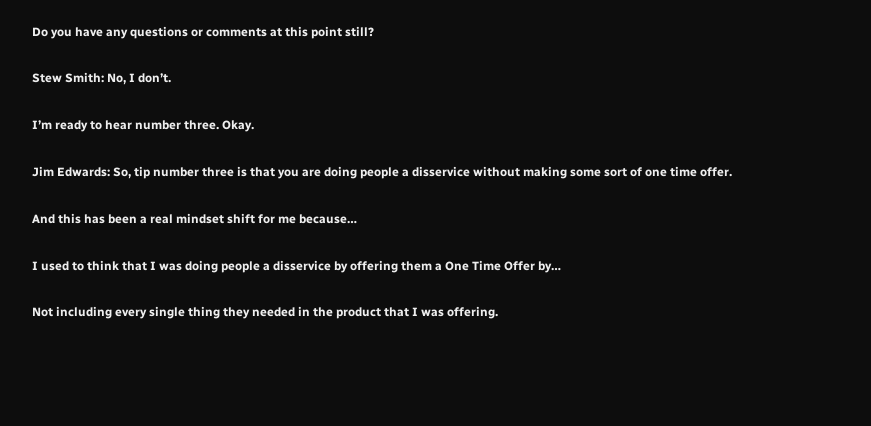Do you have any questions or comments at this point still?

Stew Smith: No, I don’t.

I’m ready to hear number three. Okay.

Jim Edwards: So, tip number three is that you are doing people a disservice without making some sort of one time offer.

And this has been a real mindset shift for me because…

I used to think that I was doing people a disservice by offering them a One Time Offer by…

Not including every single thing they needed in the product that I was offering.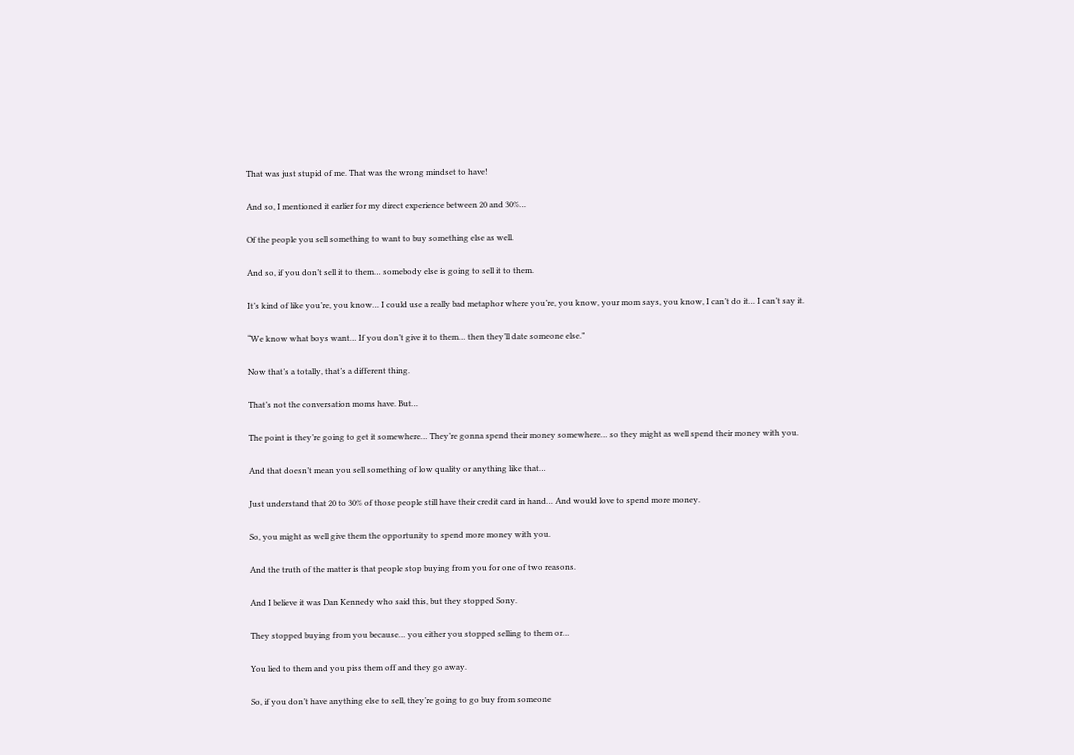That was just stupid of me. That was the wrong mindset to have!

And so, I mentioned it earlier for my direct experience between 20 and 30%…

Of the people you sell something to want to buy something else as well.

And so, if you don’t sell it to them… somebody else is going to sell it to them.

It’s kind of like you’re, you know… I could use a really bad metaphor where you’re, you know, your mom says, you know, I can’t do it… I can’t say it.

“We know what boys want… If you don’t give it to them… then they’ll date someone else.”

Now that’s a totally, that’s a different thing.

That’s not the conversation moms have. But…

The point is they’re going to get it somewhere… They’re gonna spend their money somewhere… so they might as well spend their money with you.

And that doesn’t mean you sell something of low quality or anything like that…

Just understand that 20 to 30% of those people still have their credit card in hand… And would love to spend more money.

So, you might as well give them the opportunity to spend more money with you.

And the truth of the matter is that people stop buying from you for one of two reasons.

And I believe it was Dan Kennedy who said this, but they stopped Sony.

They stopped buying from you because… you either you stopped selling to them or…

You lied to them and you piss them off and they go away.

So, if you don’t have anything else to sell, they’re going to go buy from someone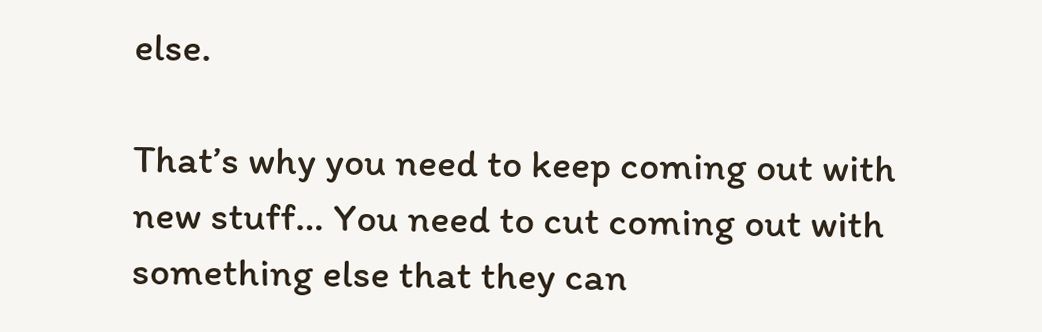else.

That’s why you need to keep coming out with new stuff… You need to cut coming out with something else that they can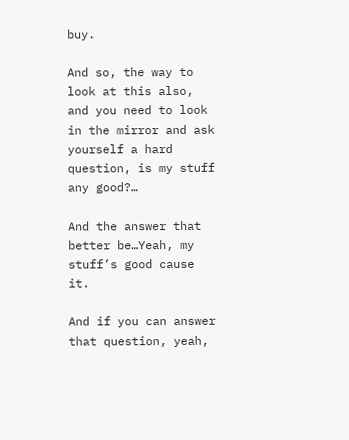buy.

And so, the way to look at this also, and you need to look in the mirror and ask yourself a hard question, is my stuff any good?…

And the answer that better be…Yeah, my stuff’s good cause it.

And if you can answer that question, yeah,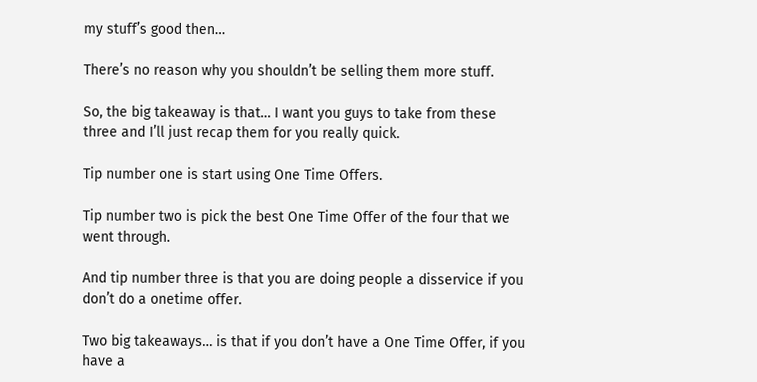my stuff’s good then…

There’s no reason why you shouldn’t be selling them more stuff.

So, the big takeaway is that… I want you guys to take from these three and I’ll just recap them for you really quick.

Tip number one is start using One Time Offers.

Tip number two is pick the best One Time Offer of the four that we went through.

And tip number three is that you are doing people a disservice if you don’t do a onetime offer.

Two big takeaways… is that if you don’t have a One Time Offer, if you have a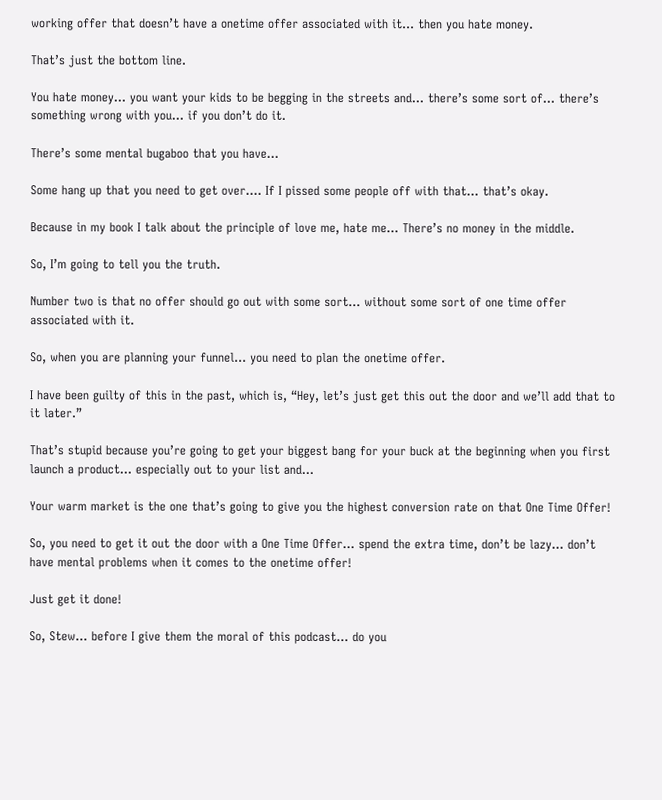working offer that doesn’t have a onetime offer associated with it… then you hate money.

That’s just the bottom line.

You hate money… you want your kids to be begging in the streets and… there’s some sort of… there’s something wrong with you… if you don’t do it.

There’s some mental bugaboo that you have…

Some hang up that you need to get over…. If I pissed some people off with that… that’s okay.

Because in my book I talk about the principle of love me, hate me… There’s no money in the middle.

So, I’m going to tell you the truth.

Number two is that no offer should go out with some sort… without some sort of one time offer associated with it.

So, when you are planning your funnel… you need to plan the onetime offer.

I have been guilty of this in the past, which is, “Hey, let’s just get this out the door and we’ll add that to it later.”

That’s stupid because you’re going to get your biggest bang for your buck at the beginning when you first launch a product… especially out to your list and…

Your warm market is the one that’s going to give you the highest conversion rate on that One Time Offer!

So, you need to get it out the door with a One Time Offer… spend the extra time, don’t be lazy… don’t have mental problems when it comes to the onetime offer!

Just get it done!

So, Stew… before I give them the moral of this podcast… do you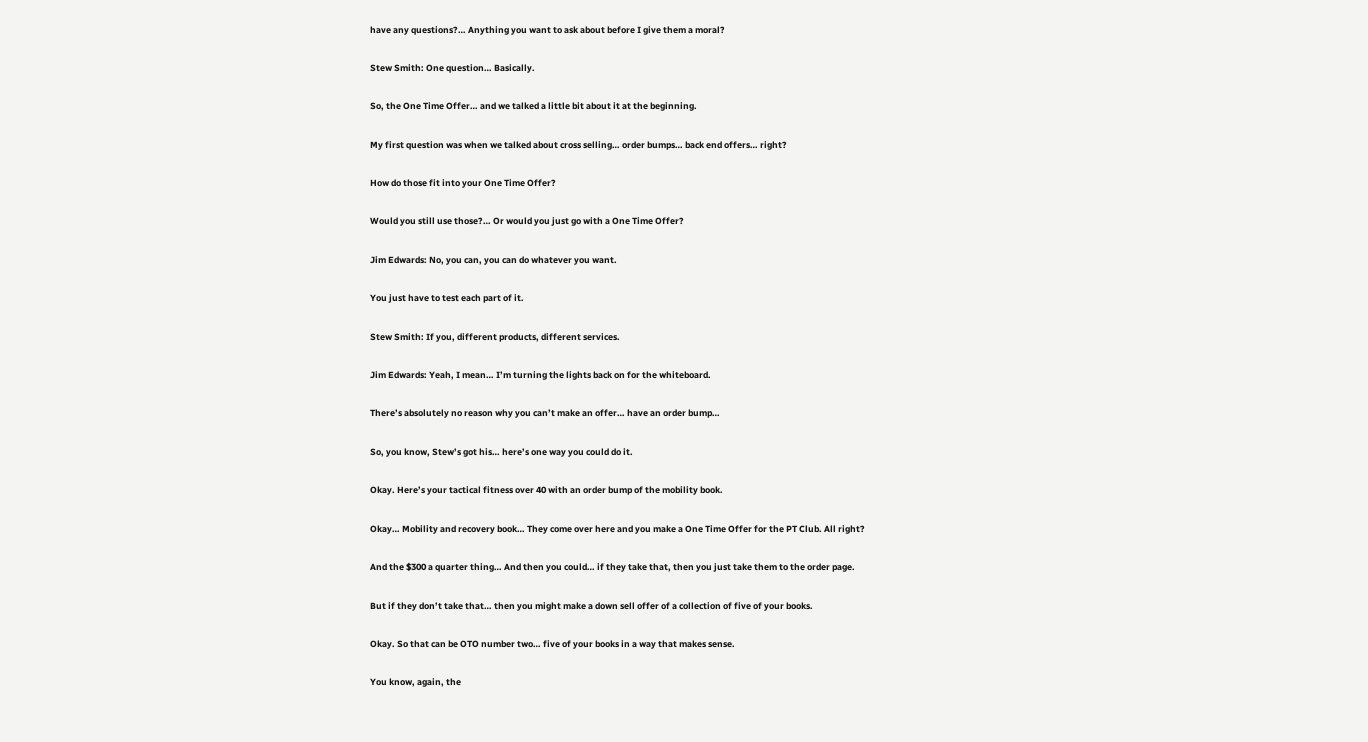have any questions?… Anything you want to ask about before I give them a moral?

Stew Smith: One question… Basically.

So, the One Time Offer… and we talked a little bit about it at the beginning.

My first question was when we talked about cross selling… order bumps… back end offers… right?

How do those fit into your One Time Offer?

Would you still use those?… Or would you just go with a One Time Offer?

Jim Edwards: No, you can, you can do whatever you want.

You just have to test each part of it.

Stew Smith: If you, different products, different services.

Jim Edwards: Yeah, I mean… I’m turning the lights back on for the whiteboard.

There’s absolutely no reason why you can’t make an offer… have an order bump…

So, you know, Stew’s got his… here’s one way you could do it.

Okay. Here’s your tactical fitness over 40 with an order bump of the mobility book.

Okay… Mobility and recovery book… They come over here and you make a One Time Offer for the PT Club. All right?

And the $300 a quarter thing… And then you could… if they take that, then you just take them to the order page.

But if they don’t take that… then you might make a down sell offer of a collection of five of your books.

Okay. So that can be OTO number two… five of your books in a way that makes sense.

You know, again, the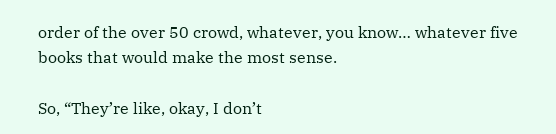order of the over 50 crowd, whatever, you know… whatever five books that would make the most sense.

So, “They’re like, okay, I don’t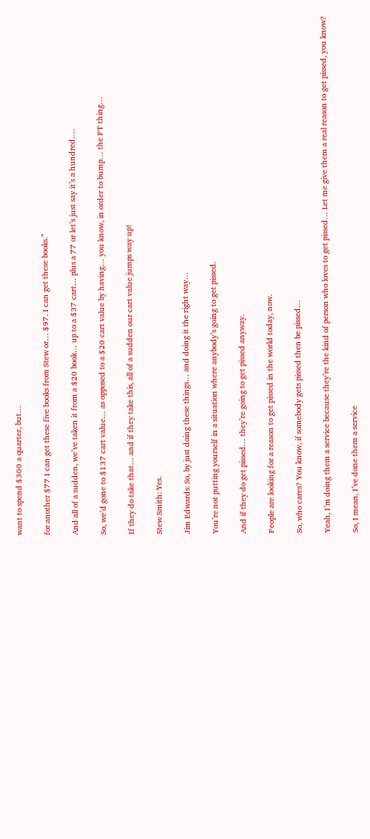want to spend $300 a quarter, but…

for another $77 I can get these five books from Stew or… $97. I can get these books.”

And all of a sudden, we’ve taken it from a $20 book… up to a $37 cart… plus a 77 or let’s just say it’s a hundred….

So, we’d gone to $137 cart value… as opposed to a $20 cart value by having… you know, in order to bump… the PT thing…

If they do take that… and if they take this, all of a sudden our cart value jumps way up!

Stew Smith: Yes.

Jim Edwards: So, by just doing these things… and doing it the right way…

You’re not putting yourself in a situation where anybody’s going to get pissed.

And if they do get pissed… they’re going to get pissed anyway.

People are looking for a reason to get pissed in the world today, now.

So, who cares? You know, if somebody gets pissed then be pissed…

Yeah, I’m doing them a service because they’re the kind of person who loves to get pissed… Let me give them a real reason to get pissed, you know?

So, I mean, I’ve done them a service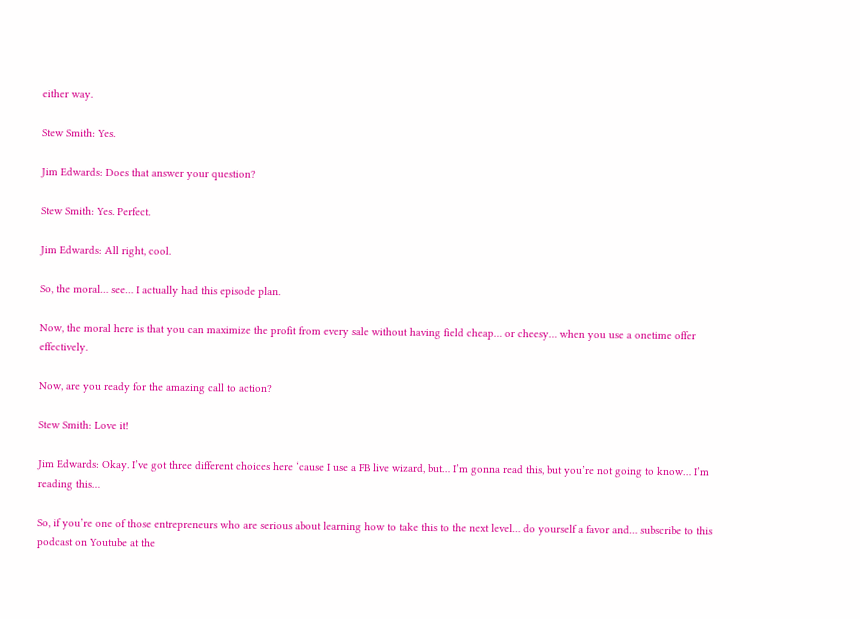either way.

Stew Smith: Yes.

Jim Edwards: Does that answer your question?

Stew Smith: Yes. Perfect.

Jim Edwards: All right, cool.

So, the moral… see… I actually had this episode plan.

Now, the moral here is that you can maximize the profit from every sale without having field cheap… or cheesy… when you use a onetime offer effectively.

Now, are you ready for the amazing call to action?

Stew Smith: Love it!

Jim Edwards: Okay. I’ve got three different choices here ‘cause I use a FB live wizard, but… I’m gonna read this, but you’re not going to know… I’m reading this…

So, if you’re one of those entrepreneurs who are serious about learning how to take this to the next level… do yourself a favor and… subscribe to this podcast on Youtube at the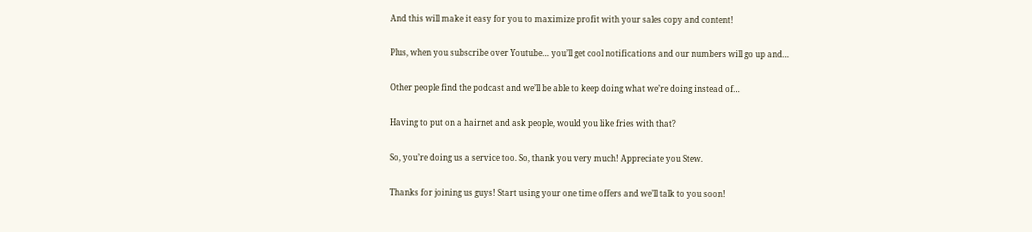And this will make it easy for you to maximize profit with your sales copy and content!

Plus, when you subscribe over Youtube… you’ll get cool notifications and our numbers will go up and…

Other people find the podcast and we’ll be able to keep doing what we’re doing instead of…

Having to put on a hairnet and ask people, would you like fries with that?

So, you’re doing us a service too. So, thank you very much! Appreciate you Stew.

Thanks for joining us guys! Start using your one time offers and we’ll talk to you soon!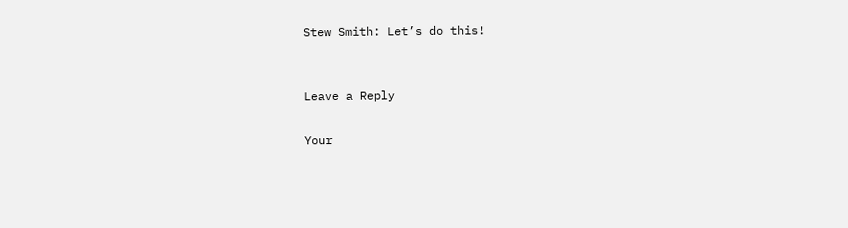Stew Smith: Let’s do this!


Leave a Reply

Your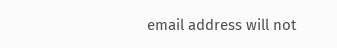email address will not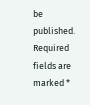be published. Required fields are marked *